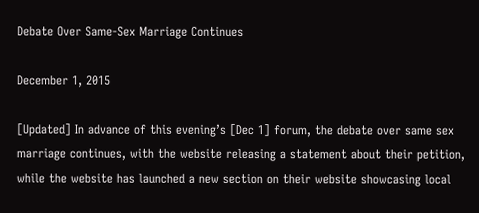Debate Over Same-Sex Marriage Continues

December 1, 2015

[Updated] In advance of this evening’s [Dec 1] forum, the debate over same sex marriage continues, with the website releasing a statement about their petition, while the website has launched a new section on their website showcasing local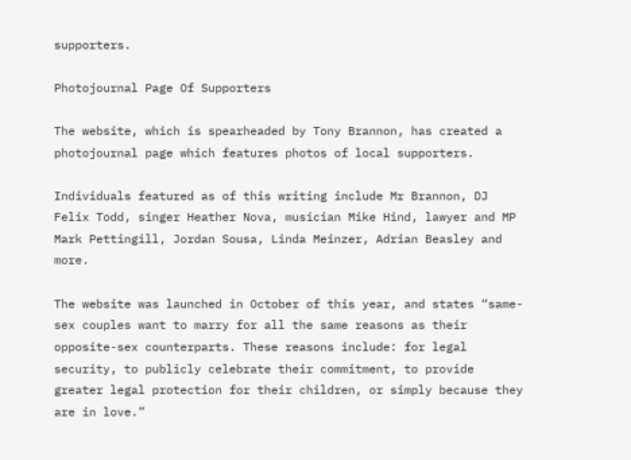supporters.

Photojournal Page Of Supporters

The website, which is spearheaded by Tony Brannon, has created a photojournal page which features photos of local supporters.

Individuals featured as of this writing include Mr Brannon, DJ Felix Todd, singer Heather Nova, musician Mike Hind, lawyer and MP Mark Pettingill, Jordan Sousa, Linda Meinzer, Adrian Beasley and more.

The website was launched in October of this year, and states “same-sex couples want to marry for all the same reasons as their opposite-sex counterparts. These reasons include: for legal security, to publicly celebrate their commitment, to provide greater legal protection for their children, or simply because they are in love.”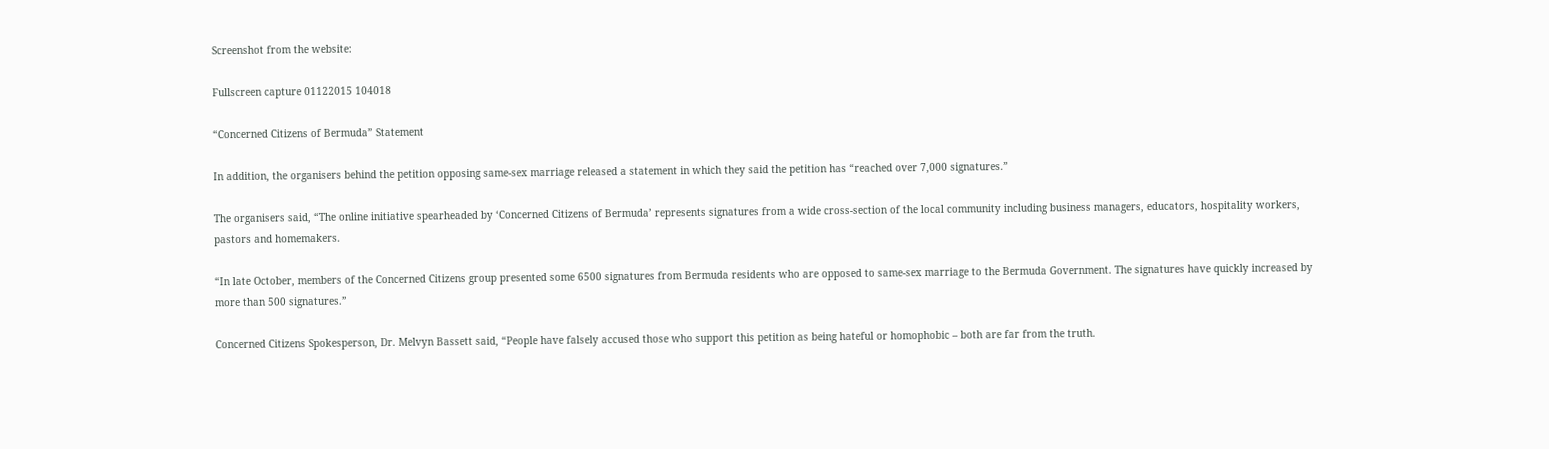Screenshot from the website:

Fullscreen capture 01122015 104018

“Concerned Citizens of Bermuda” Statement

In addition, the organisers behind the petition opposing same-sex marriage released a statement in which they said the petition has “reached over 7,000 signatures.”

The organisers said, “The online initiative spearheaded by ‘Concerned Citizens of Bermuda’ represents signatures from a wide cross-section of the local community including business managers, educators, hospitality workers, pastors and homemakers.

“In late October, members of the Concerned Citizens group presented some 6500 signatures from Bermuda residents who are opposed to same-sex marriage to the Bermuda Government. The signatures have quickly increased by more than 500 signatures.”

Concerned Citizens Spokesperson, Dr. Melvyn Bassett said, “People have falsely accused those who support this petition as being hateful or homophobic – both are far from the truth.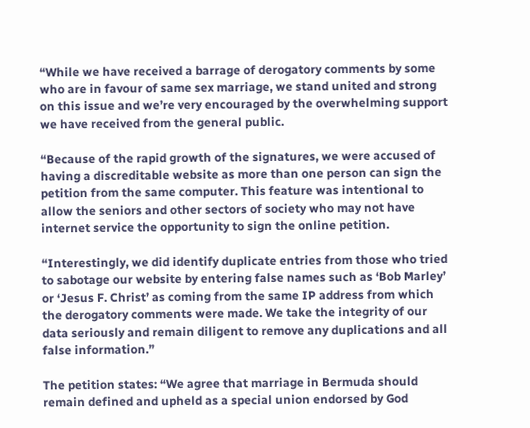“While we have received a barrage of derogatory comments by some who are in favour of same sex marriage, we stand united and strong on this issue and we’re very encouraged by the overwhelming support we have received from the general public.

“Because of the rapid growth of the signatures, we were accused of having a discreditable website as more than one person can sign the petition from the same computer. This feature was intentional to allow the seniors and other sectors of society who may not have internet service the opportunity to sign the online petition.

“Interestingly, we did identify duplicate entries from those who tried to sabotage our website by entering false names such as ‘Bob Marley’ or ‘Jesus F. Christ’ as coming from the same IP address from which the derogatory comments were made. We take the integrity of our data seriously and remain diligent to remove any duplications and all false information.”

The petition states: “We agree that marriage in Bermuda should remain defined and upheld as a special union endorsed by God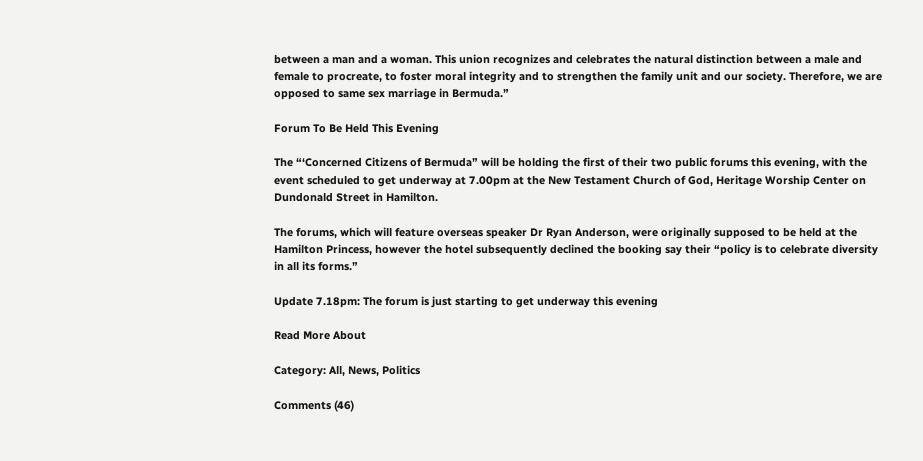between a man and a woman. This union recognizes and celebrates the natural distinction between a male and female to procreate, to foster moral integrity and to strengthen the family unit and our society. Therefore, we are opposed to same sex marriage in Bermuda.”

Forum To Be Held This Evening

The “‘Concerned Citizens of Bermuda” will be holding the first of their two public forums this evening, with the event scheduled to get underway at 7.00pm at the New Testament Church of God, Heritage Worship Center on Dundonald Street in Hamilton.

The forums, which will feature overseas speaker Dr Ryan Anderson, were originally supposed to be held at the Hamilton Princess, however the hotel subsequently declined the booking say their “policy is to celebrate diversity in all its forms.”

Update 7.18pm: The forum is just starting to get underway this evening

Read More About

Category: All, News, Politics

Comments (46)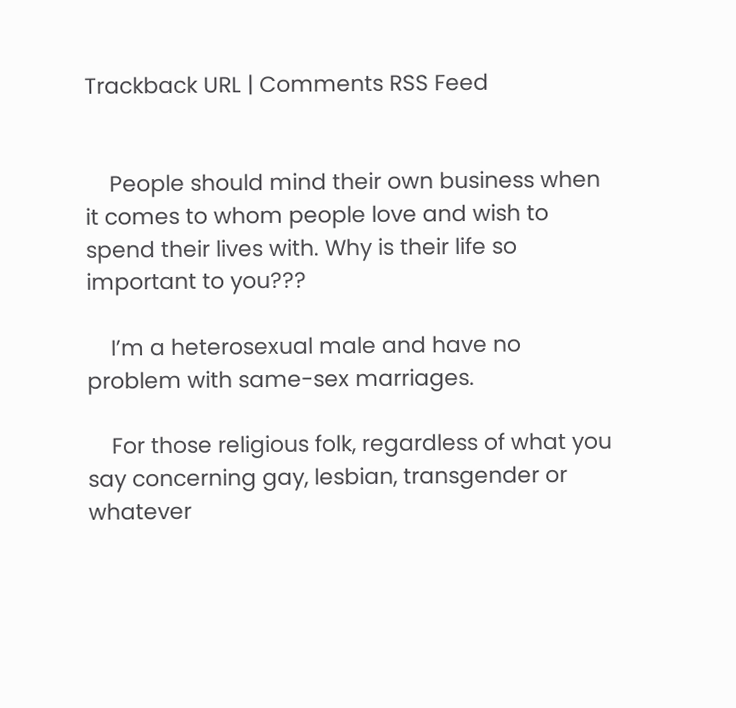Trackback URL | Comments RSS Feed


    People should mind their own business when it comes to whom people love and wish to spend their lives with. Why is their life so important to you???

    I’m a heterosexual male and have no problem with same-sex marriages.

    For those religious folk, regardless of what you say concerning gay, lesbian, transgender or whatever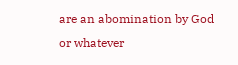are an abomination by God or whatever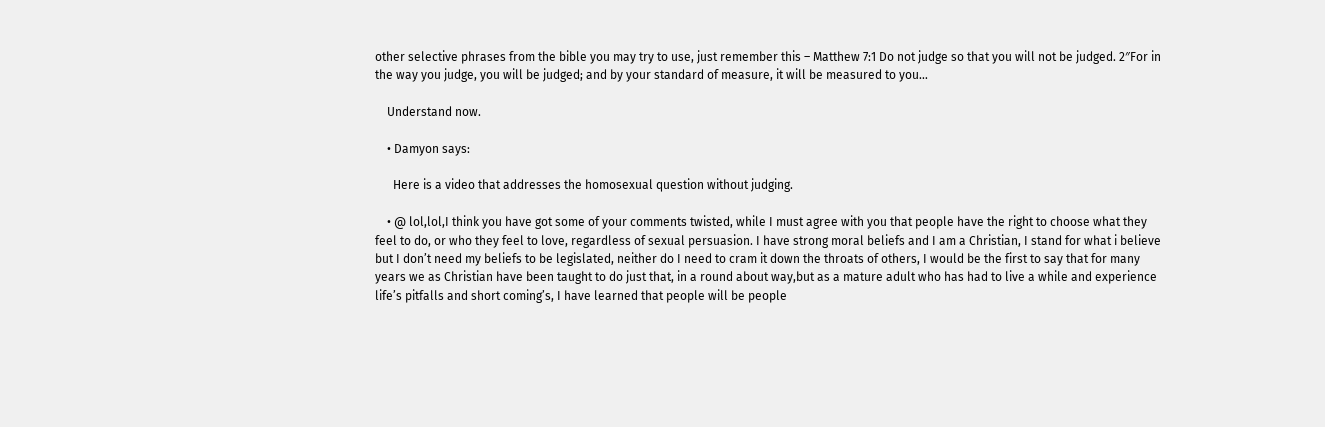other selective phrases from the bible you may try to use, just remember this – Matthew 7:1 Do not judge so that you will not be judged. 2″For in the way you judge, you will be judged; and by your standard of measure, it will be measured to you…

    Understand now.

    • Damyon says:

      Here is a video that addresses the homosexual question without judging.

    • @ lol,lol,I think you have got some of your comments twisted, while I must agree with you that people have the right to choose what they feel to do, or who they feel to love, regardless of sexual persuasion. I have strong moral beliefs and I am a Christian, I stand for what i believe but I don’t need my beliefs to be legislated, neither do I need to cram it down the throats of others, I would be the first to say that for many years we as Christian have been taught to do just that, in a round about way,but as a mature adult who has had to live a while and experience life’s pitfalls and short coming’s, I have learned that people will be people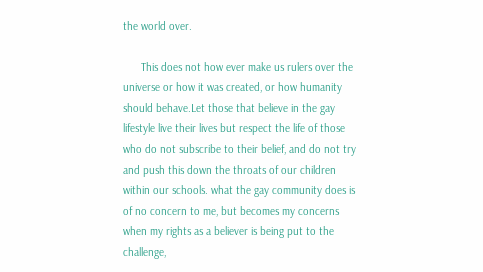the world over.

      This does not how ever make us rulers over the universe or how it was created, or how humanity should behave.Let those that believe in the gay lifestyle live their lives but respect the life of those who do not subscribe to their belief, and do not try and push this down the throats of our children within our schools. what the gay community does is of no concern to me, but becomes my concerns when my rights as a believer is being put to the challenge,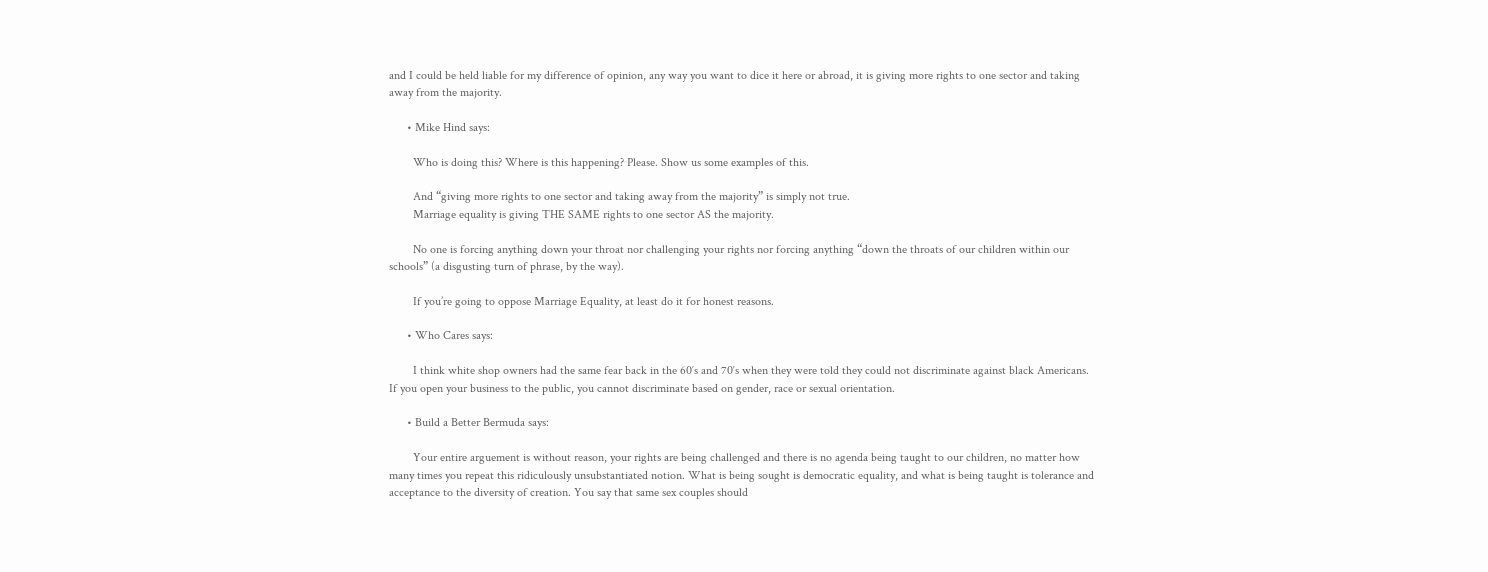and I could be held liable for my difference of opinion, any way you want to dice it here or abroad, it is giving more rights to one sector and taking away from the majority.

      • Mike Hind says:

        Who is doing this? Where is this happening? Please. Show us some examples of this.

        And “giving more rights to one sector and taking away from the majority” is simply not true.
        Marriage equality is giving THE SAME rights to one sector AS the majority.

        No one is forcing anything down your throat nor challenging your rights nor forcing anything “down the throats of our children within our schools” (a disgusting turn of phrase, by the way).

        If you’re going to oppose Marriage Equality, at least do it for honest reasons.

      • Who Cares says:

        I think white shop owners had the same fear back in the 60′s and 70′s when they were told they could not discriminate against black Americans. If you open your business to the public, you cannot discriminate based on gender, race or sexual orientation.

      • Build a Better Bermuda says:

        Your entire arguement is without reason, your rights are being challenged and there is no agenda being taught to our children, no matter how many times you repeat this ridiculously unsubstantiated notion. What is being sought is democratic equality, and what is being taught is tolerance and acceptance to the diversity of creation. You say that same sex couples should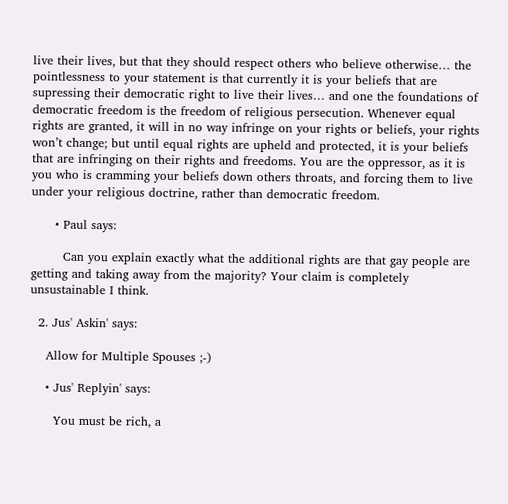live their lives, but that they should respect others who believe otherwise… the pointlessness to your statement is that currently it is your beliefs that are supressing their democratic right to live their lives… and one the foundations of democratic freedom is the freedom of religious persecution. Whenever equal rights are granted, it will in no way infringe on your rights or beliefs, your rights won’t change; but until equal rights are upheld and protected, it is your beliefs that are infringing on their rights and freedoms. You are the oppressor, as it is you who is cramming your beliefs down others throats, and forcing them to live under your religious doctrine, rather than democratic freedom.

      • Paul says:

        Can you explain exactly what the additional rights are that gay people are getting and taking away from the majority? Your claim is completely unsustainable I think.

  2. Jus' Askin' says:

    Allow for Multiple Spouses ;-)

    • Jus' Replyin' says:

      You must be rich, a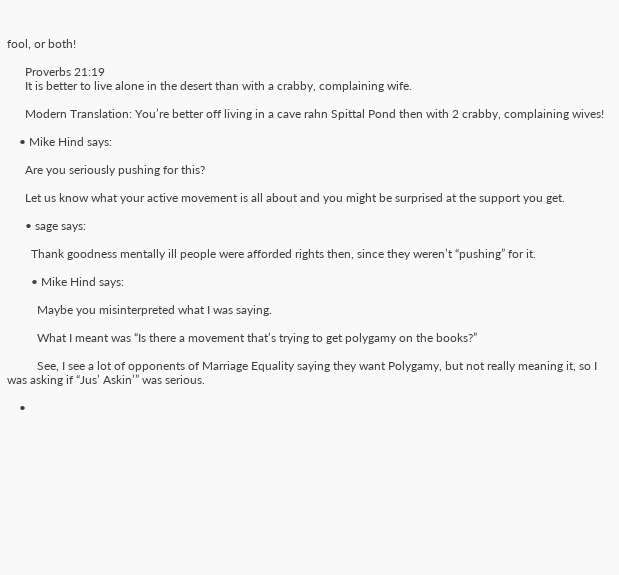fool, or both!

      Proverbs 21:19
      It is better to live alone in the desert than with a crabby, complaining wife.

      Modern Translation: You’re better off living in a cave rahn Spittal Pond then with 2 crabby, complaining wives!

    • Mike Hind says:

      Are you seriously pushing for this?

      Let us know what your active movement is all about and you might be surprised at the support you get.

      • sage says:

        Thank goodness mentally ill people were afforded rights then, since they weren’t “pushing” for it.

        • Mike Hind says:

          Maybe you misinterpreted what I was saying.

          What I meant was “Is there a movement that’s trying to get polygamy on the books?”

          See, I see a lot of opponents of Marriage Equality saying they want Polygamy, but not really meaning it, so I was asking if “Jus’ Askin’” was serious.

    •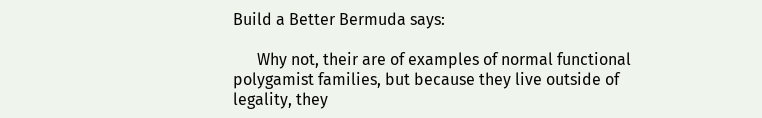Build a Better Bermuda says:

      Why not, their are of examples of normal functional polygamist families, but because they live outside of legality, they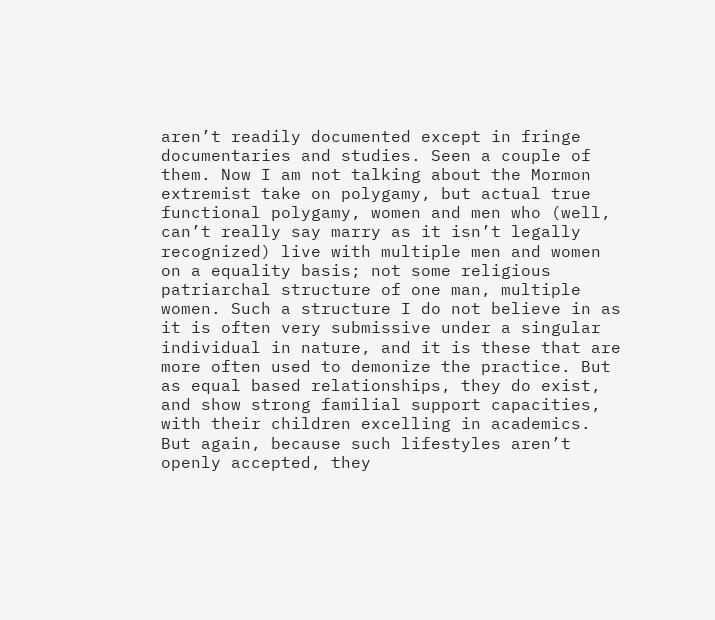aren’t readily documented except in fringe documentaries and studies. Seen a couple of them. Now I am not talking about the Mormon extremist take on polygamy, but actual true functional polygamy, women and men who (well, can’t really say marry as it isn’t legally recognized) live with multiple men and women on a equality basis; not some religious patriarchal structure of one man, multiple women. Such a structure I do not believe in as it is often very submissive under a singular individual in nature, and it is these that are more often used to demonize the practice. But as equal based relationships, they do exist, and show strong familial support capacities, with their children excelling in academics. But again, because such lifestyles aren’t openly accepted, they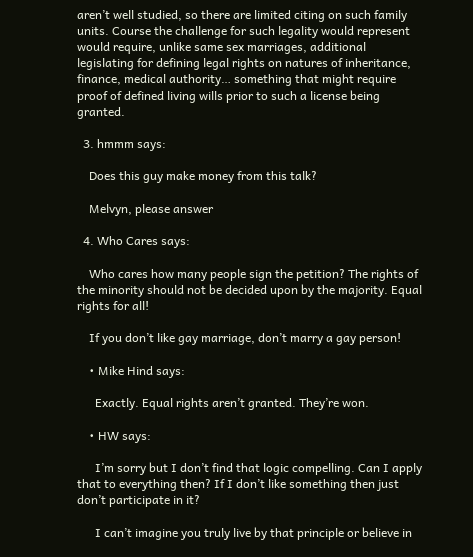aren’t well studied, so there are limited citing on such family units. Course the challenge for such legality would represent would require, unlike same sex marriages, additional legislating for defining legal rights on natures of inheritance, finance, medical authority… something that might require proof of defined living wills prior to such a license being granted.

  3. hmmm says:

    Does this guy make money from this talk?

    Melvyn, please answer

  4. Who Cares says:

    Who cares how many people sign the petition? The rights of the minority should not be decided upon by the majority. Equal rights for all!

    If you don’t like gay marriage, don’t marry a gay person!

    • Mike Hind says:

      Exactly. Equal rights aren’t granted. They’re won.

    • HW says:

      I’m sorry but I don’t find that logic compelling. Can I apply that to everything then? If I don’t like something then just don’t participate in it?

      I can’t imagine you truly live by that principle or believe in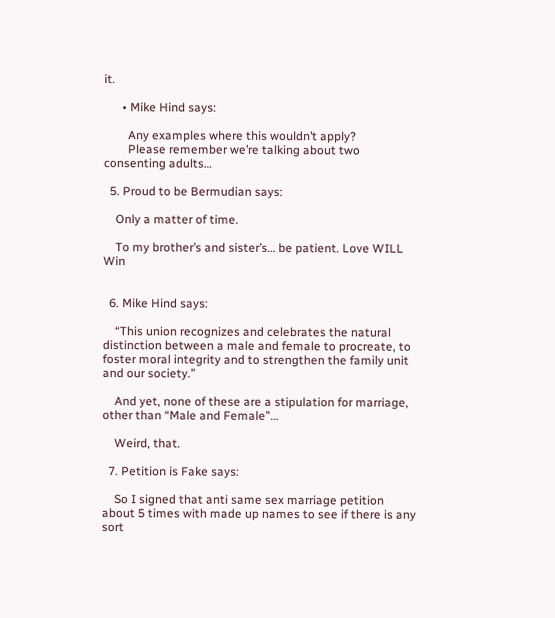it.

      • Mike Hind says:

        Any examples where this wouldn’t apply?
        Please remember we’re talking about two consenting adults…

  5. Proud to be Bermudian says:

    Only a matter of time.

    To my brother’s and sister’s… be patient. Love WILL Win


  6. Mike Hind says:

    “This union recognizes and celebrates the natural distinction between a male and female to procreate, to foster moral integrity and to strengthen the family unit and our society.”

    And yet, none of these are a stipulation for marriage, other than “Male and Female”…

    Weird, that.

  7. Petition is Fake says:

    So I signed that anti same sex marriage petition about 5 times with made up names to see if there is any sort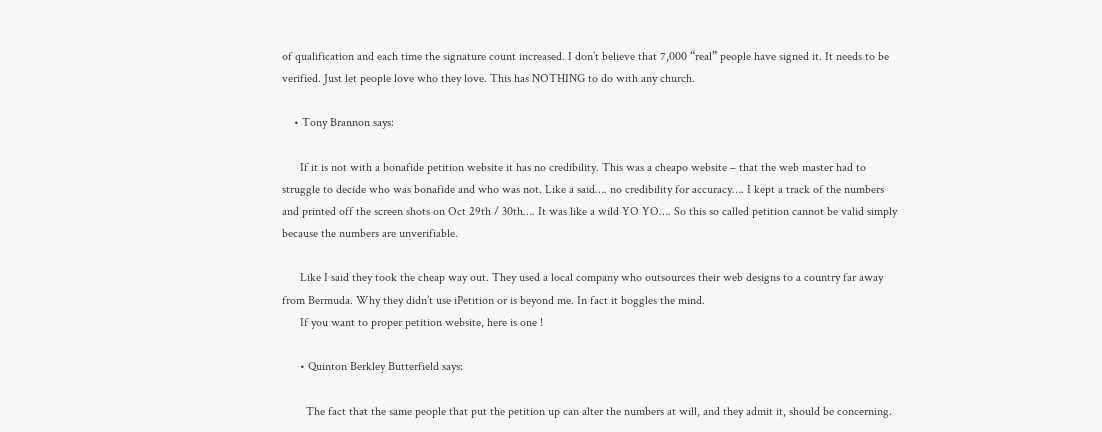of qualification and each time the signature count increased. I don’t believe that 7,000 “real” people have signed it. It needs to be verified. Just let people love who they love. This has NOTHING to do with any church.

    • Tony Brannon says:

      If it is not with a bonafide petition website it has no credibility. This was a cheapo website – that the web master had to struggle to decide who was bonafide and who was not. Like a said…. no credibility for accuracy…. I kept a track of the numbers and printed off the screen shots on Oct 29th / 30th…. It was like a wild YO YO…. So this so called petition cannot be valid simply because the numbers are unverifiable.

      Like I said they took the cheap way out. They used a local company who outsources their web designs to a country far away from Bermuda. Why they didn’t use iPetition or is beyond me. In fact it boggles the mind.
      If you want to proper petition website, here is one !

      • Quinton Berkley Butterfield says:

        The fact that the same people that put the petition up can alter the numbers at will, and they admit it, should be concerning.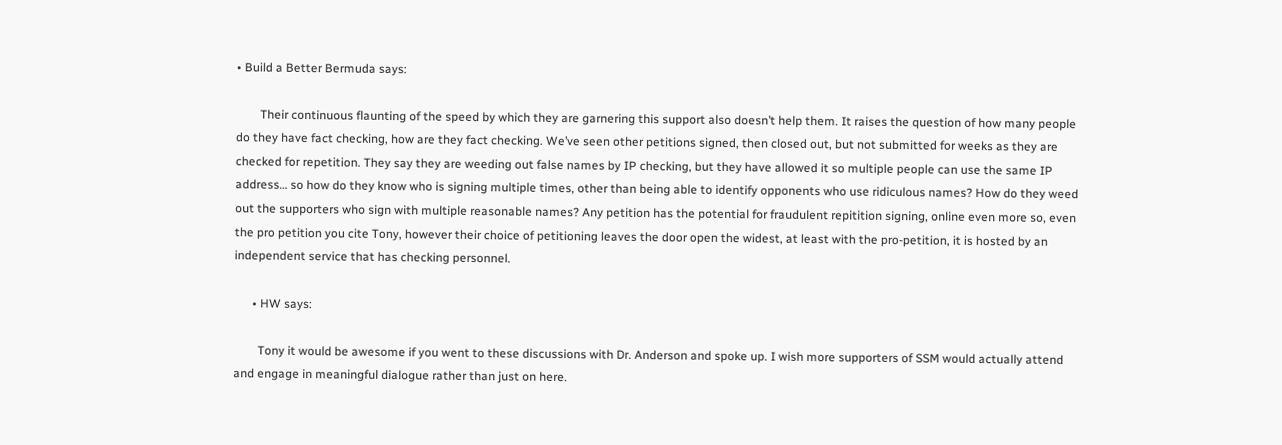• Build a Better Bermuda says:

        Their continuous flaunting of the speed by which they are garnering this support also doesn’t help them. It raises the question of how many people do they have fact checking, how are they fact checking. We’ve seen other petitions signed, then closed out, but not submitted for weeks as they are checked for repetition. They say they are weeding out false names by IP checking, but they have allowed it so multiple people can use the same IP address… so how do they know who is signing multiple times, other than being able to identify opponents who use ridiculous names? How do they weed out the supporters who sign with multiple reasonable names? Any petition has the potential for fraudulent repitition signing, online even more so, even the pro petition you cite Tony, however their choice of petitioning leaves the door open the widest, at least with the pro-petition, it is hosted by an independent service that has checking personnel.

      • HW says:

        Tony it would be awesome if you went to these discussions with Dr. Anderson and spoke up. I wish more supporters of SSM would actually attend and engage in meaningful dialogue rather than just on here.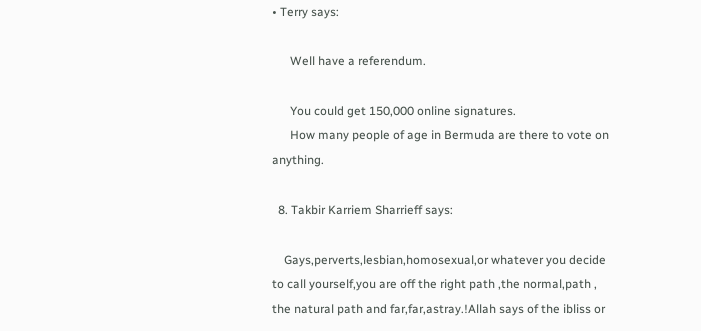• Terry says:

      Well have a referendum.

      You could get 150,000 online signatures.
      How many people of age in Bermuda are there to vote on anything.

  8. Takbir Karriem Sharrieff says:

    Gays,perverts,lesbian,homosexual,or whatever you decide to call yourself,you are off the right path ,the normal,path , the natural path and far,far,astray.!Allah says of the ibliss or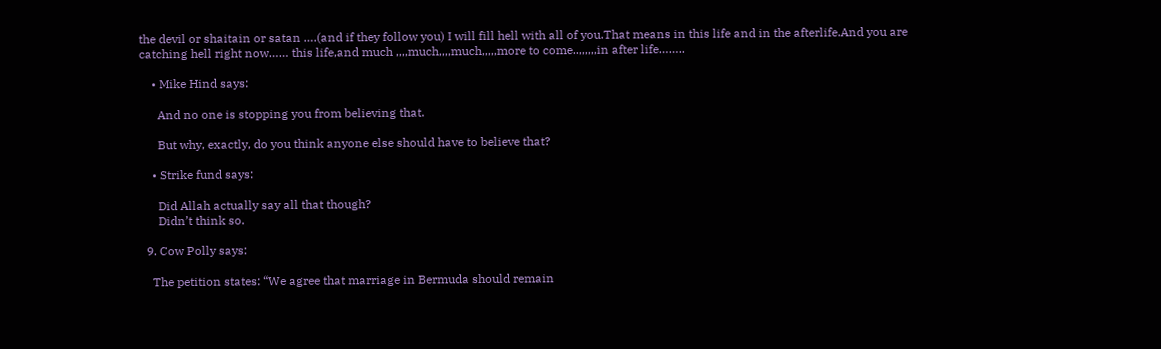the devil or shaitain or satan ….(and if they follow you) I will fill hell with all of you.That means in this life and in the afterlife.And you are catching hell right now…… this life,and much ,,,,much,,,,much,,,,,more to come..,,,,,,in after life……..

    • Mike Hind says:

      And no one is stopping you from believing that.

      But why, exactly, do you think anyone else should have to believe that?

    • Strike fund says:

      Did Allah actually say all that though?
      Didn’t think so.

  9. Cow Polly says:

    The petition states: “We agree that marriage in Bermuda should remain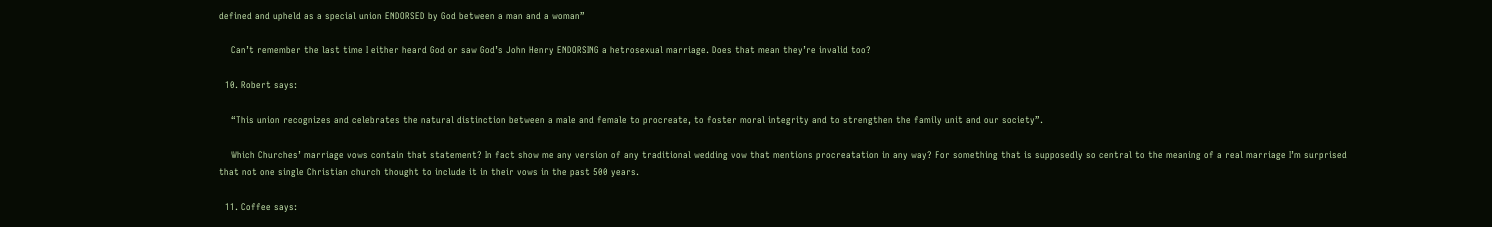defined and upheld as a special union ENDORSED by God between a man and a woman”

    Can’t remember the last time I either heard God or saw God’s John Henry ENDORSING a hetrosexual marriage. Does that mean they’re invalid too?

  10. Robert says:

    “This union recognizes and celebrates the natural distinction between a male and female to procreate, to foster moral integrity and to strengthen the family unit and our society”.

    Which Churches’ marriage vows contain that statement? In fact show me any version of any traditional wedding vow that mentions procreatation in any way? For something that is supposedly so central to the meaning of a real marriage I’m surprised that not one single Christian church thought to include it in their vows in the past 500 years.

  11. Coffee says: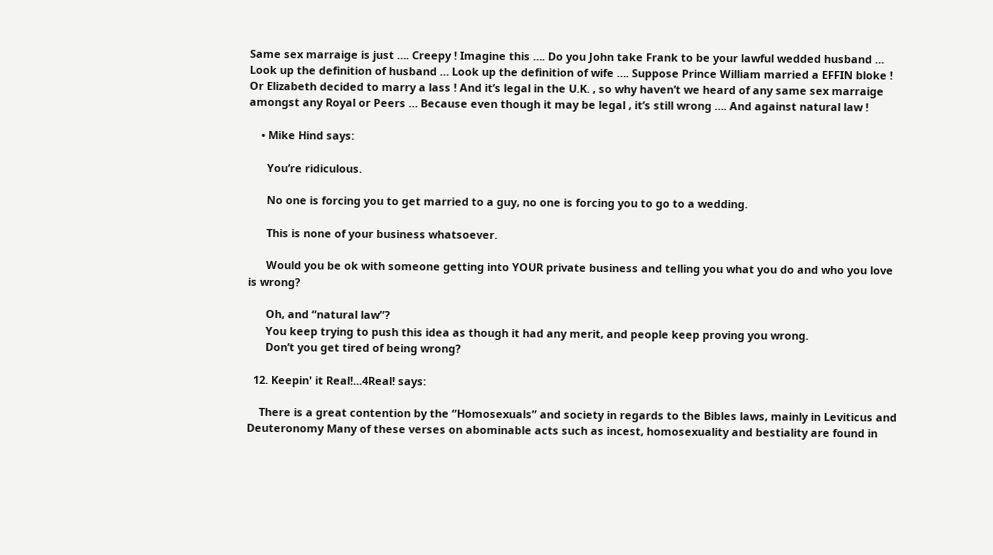Same sex marraige is just …. Creepy ! Imagine this …. Do you John take Frank to be your lawful wedded husband … Look up the definition of husband … Look up the definition of wife …. Suppose Prince William married a EFFIN bloke ! Or Elizabeth decided to marry a lass ! And it’s legal in the U.K. , so why haven’t we heard of any same sex marraige amongst any Royal or Peers … Because even though it may be legal , it’s still wrong …. And against natural law !

    • Mike Hind says:

      You’re ridiculous.

      No one is forcing you to get married to a guy, no one is forcing you to go to a wedding.

      This is none of your business whatsoever.

      Would you be ok with someone getting into YOUR private business and telling you what you do and who you love is wrong?

      Oh, and “natural law”?
      You keep trying to push this idea as though it had any merit, and people keep proving you wrong.
      Don’t you get tired of being wrong?

  12. Keepin' it Real!...4Real! says:

    There is a great contention by the “Homosexuals” and society in regards to the Bibles laws, mainly in Leviticus and Deuteronomy Many of these verses on abominable acts such as incest, homosexuality and bestiality are found in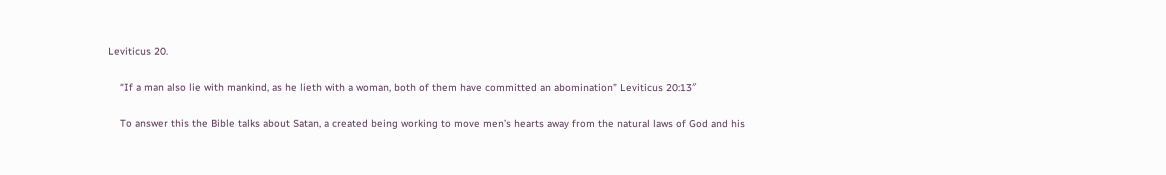Leviticus 20.

    “If a man also lie with mankind, as he lieth with a woman, both of them have committed an abomination” Leviticus 20:13″

    To answer this the Bible talks about Satan, a created being working to move men’s hearts away from the natural laws of God and his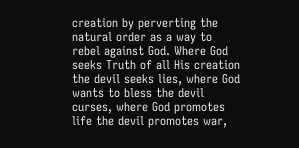creation by perverting the natural order as a way to rebel against God. Where God seeks Truth of all His creation the devil seeks lies, where God wants to bless the devil curses, where God promotes life the devil promotes war,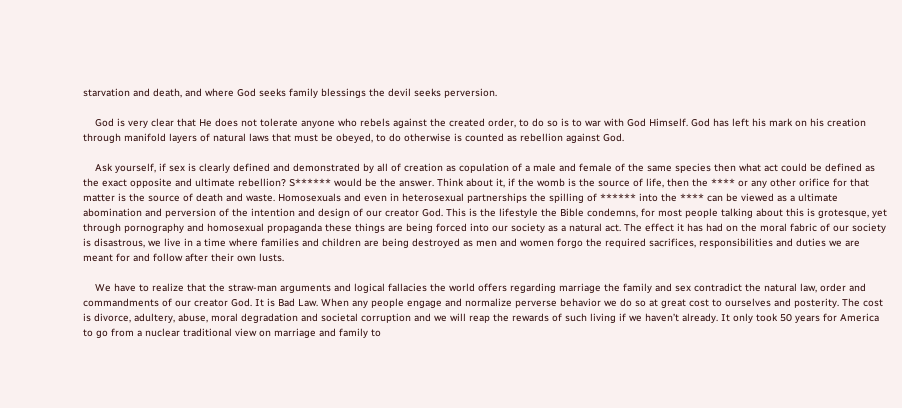starvation and death, and where God seeks family blessings the devil seeks perversion.

    God is very clear that He does not tolerate anyone who rebels against the created order, to do so is to war with God Himself. God has left his mark on his creation through manifold layers of natural laws that must be obeyed, to do otherwise is counted as rebellion against God.

    Ask yourself, if sex is clearly defined and demonstrated by all of creation as copulation of a male and female of the same species then what act could be defined as the exact opposite and ultimate rebellion? S****** would be the answer. Think about it, if the womb is the source of life, then the **** or any other orifice for that matter is the source of death and waste. Homosexuals and even in heterosexual partnerships the spilling of ****** into the **** can be viewed as a ultimate abomination and perversion of the intention and design of our creator God. This is the lifestyle the Bible condemns, for most people talking about this is grotesque, yet through pornography and homosexual propaganda these things are being forced into our society as a natural act. The effect it has had on the moral fabric of our society is disastrous, we live in a time where families and children are being destroyed as men and women forgo the required sacrifices, responsibilities and duties we are meant for and follow after their own lusts.

    We have to realize that the straw-man arguments and logical fallacies the world offers regarding marriage the family and sex contradict the natural law, order and commandments of our creator God. It is Bad Law. When any people engage and normalize perverse behavior we do so at great cost to ourselves and posterity. The cost is divorce, adultery, abuse, moral degradation and societal corruption and we will reap the rewards of such living if we haven’t already. It only took 50 years for America to go from a nuclear traditional view on marriage and family to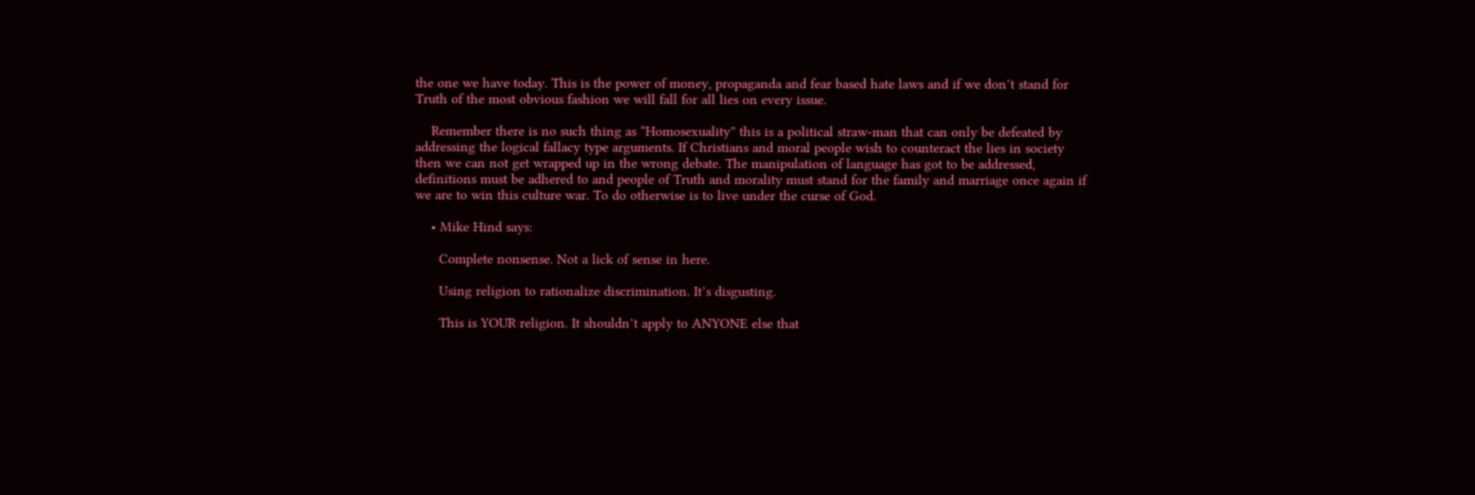the one we have today. This is the power of money, propaganda and fear based hate laws and if we don’t stand for Truth of the most obvious fashion we will fall for all lies on every issue.

    Remember there is no such thing as “Homosexuality” this is a political straw-man that can only be defeated by addressing the logical fallacy type arguments. If Christians and moral people wish to counteract the lies in society then we can not get wrapped up in the wrong debate. The manipulation of language has got to be addressed, definitions must be adhered to and people of Truth and morality must stand for the family and marriage once again if we are to win this culture war. To do otherwise is to live under the curse of God.

    • Mike Hind says:

      Complete nonsense. Not a lick of sense in here.

      Using religion to rationalize discrimination. It’s disgusting.

      This is YOUR religion. It shouldn’t apply to ANYONE else that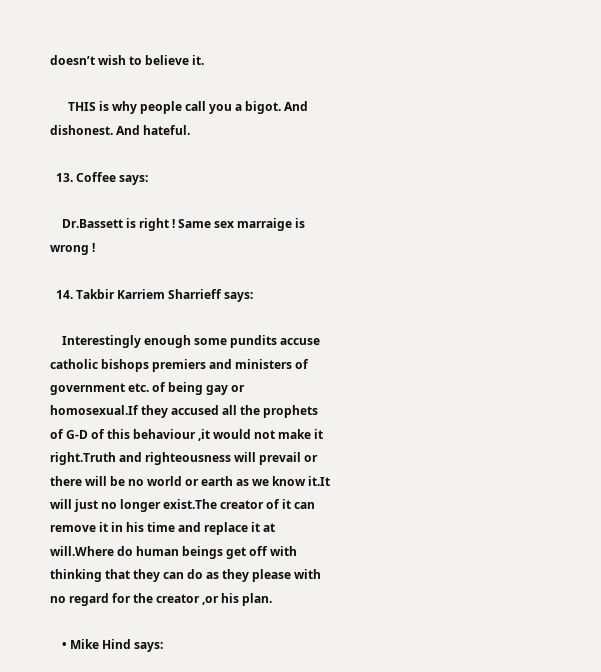doesn’t wish to believe it.

      THIS is why people call you a bigot. And dishonest. And hateful.

  13. Coffee says:

    Dr.Bassett is right ! Same sex marraige is wrong !

  14. Takbir Karriem Sharrieff says:

    Interestingly enough some pundits accuse catholic bishops premiers and ministers of government etc. of being gay or homosexual.If they accused all the prophets of G-D of this behaviour ,it would not make it right.Truth and righteousness will prevail or there will be no world or earth as we know it.It will just no longer exist.The creator of it can remove it in his time and replace it at will.Where do human beings get off with thinking that they can do as they please with no regard for the creator ,or his plan.

    • Mike Hind says: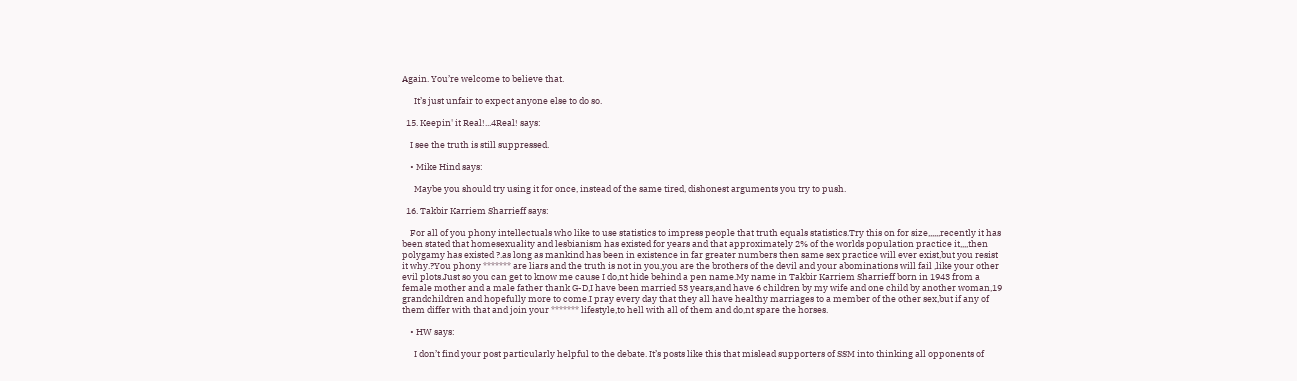Again. You’re welcome to believe that.

      It’s just unfair to expect anyone else to do so.

  15. Keepin' it Real!...4Real! says:

    I see the truth is still suppressed.

    • Mike Hind says:

      Maybe you should try using it for once, instead of the same tired, dishonest arguments you try to push.

  16. Takbir Karriem Sharrieff says:

    For all of you phony intellectuals who like to use statistics to impress people that truth equals statistics.Try this on for size,,,,,,recently it has been stated that homesexuality and lesbianism has existed for years and that approximately 2% of the worlds population practice it,,,,then polygamy has existed ?.as long as mankind has been in existence in far greater numbers then same sex practice will ever exist,but you resist it why.?You phony ******* are liars and the truth is not in you,you are the brothers of the devil and your abominations will fail ,like your other evil plots.Just so you can get to know me cause I do,nt hide behind a pen name.My name in Takbir Karriem Sharrieff born in 1943 from a female mother and a male father thank G-D,I have been married 53 years,and have 6 children by my wife and one child by another woman,19 grandchildren and hopefully more to come.I pray every day that they all have healthy marriages to a member of the other sex,but if any of them differ with that and join your ******* lifestyle,to hell with all of them and do,nt spare the horses.

    • HW says:

      I don’t find your post particularly helpful to the debate. It’s posts like this that mislead supporters of SSM into thinking all opponents of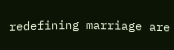redefining marriage are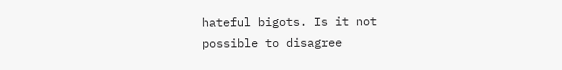hateful bigots. Is it not possible to disagree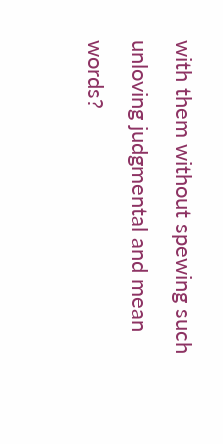with them without spewing such unloving judgmental and mean words?